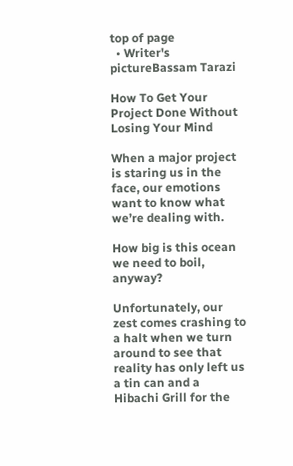top of page
  • Writer's pictureBassam Tarazi

How To Get Your Project Done Without Losing Your Mind

When a major project is staring us in the face, our emotions want to know what we’re dealing with.

How big is this ocean we need to boil, anyway?

Unfortunately, our zest comes crashing to a halt when we turn around to see that reality has only left us a tin can and a Hibachi Grill for the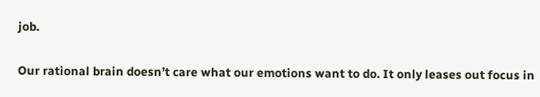job.

Our rational brain doesn’t care what our emotions want to do. It only leases out focus in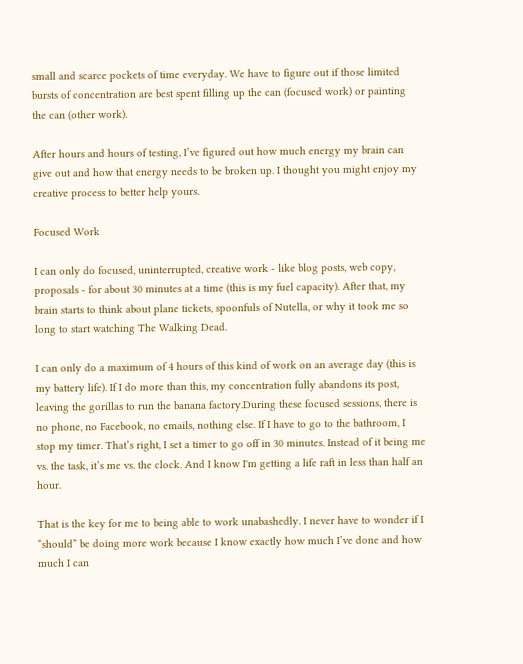small and scarce pockets of time everyday. We have to figure out if those limited bursts of concentration are best spent filling up the can (focused work) or painting the can (other work).

After hours and hours of testing, I’ve figured out how much energy my brain can give out and how that energy needs to be broken up. I thought you might enjoy my creative process to better help yours.

Focused Work

I can only do focused, uninterrupted, creative work - like blog posts, web copy, proposals - for about 30 minutes at a time (this is my fuel capacity). After that, my brain starts to think about plane tickets, spoonfuls of Nutella, or why it took me so long to start watching The Walking Dead.

I can only do a maximum of 4 hours of this kind of work on an average day (this is my battery life). If I do more than this, my concentration fully abandons its post, leaving the gorillas to run the banana factory.During these focused sessions, there is no phone, no Facebook, no emails, nothing else. If I have to go to the bathroom, I stop my timer. That’s right, I set a timer to go off in 30 minutes. Instead of it being me vs. the task, it’s me vs. the clock. And I know I'm getting a life raft in less than half an hour.

That is the key for me to being able to work unabashedly. I never have to wonder if I “should” be doing more work because I know exactly how much I’ve done and how much I can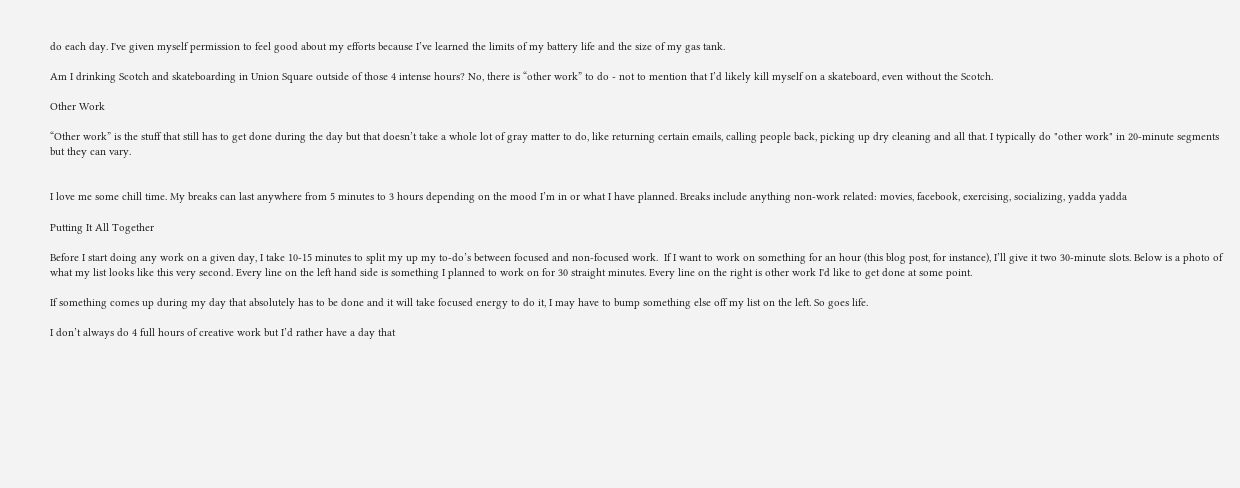do each day. I've given myself permission to feel good about my efforts because I’ve learned the limits of my battery life and the size of my gas tank.

Am I drinking Scotch and skateboarding in Union Square outside of those 4 intense hours? No, there is “other work” to do - not to mention that I’d likely kill myself on a skateboard, even without the Scotch.

Other Work

“Other work” is the stuff that still has to get done during the day but that doesn’t take a whole lot of gray matter to do, like returning certain emails, calling people back, picking up dry cleaning and all that. I typically do "other work" in 20-minute segments but they can vary.


I love me some chill time. My breaks can last anywhere from 5 minutes to 3 hours depending on the mood I’m in or what I have planned. Breaks include anything non-work related: movies, facebook, exercising, socializing, yadda yadda

Putting It All Together

Before I start doing any work on a given day, I take 10-15 minutes to split my up my to-do’s between focused and non-focused work.  If I want to work on something for an hour (this blog post, for instance), I’ll give it two 30-minute slots. Below is a photo of what my list looks like this very second. Every line on the left hand side is something I planned to work on for 30 straight minutes. Every line on the right is other work I'd like to get done at some point.

If something comes up during my day that absolutely has to be done and it will take focused energy to do it, I may have to bump something else off my list on the left. So goes life.

I don’t always do 4 full hours of creative work but I’d rather have a day that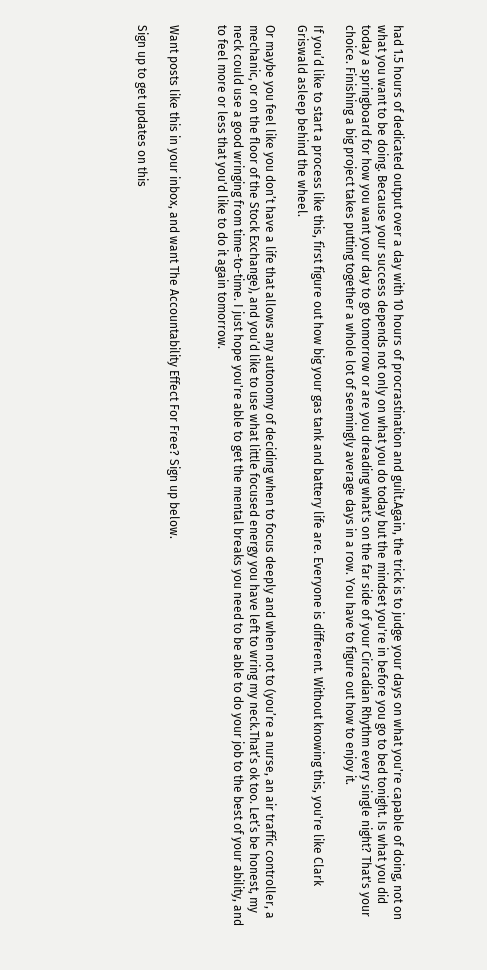had 1.5 hours of dedicated output over a day with 10 hours of procrastination and guilt.Again, the trick is to judge your days on what you're capable of doing, not on what you want to be doing. Because your success depends not only on what you do today but the mindset you're in before you go to bed tonight. Is what you did today a springboard for how you want your day to go tomorrow or are you dreading what's on the far side of your Circadian Rhythm every single night? That's your choice. Finishing a big project takes putting together a whole lot of seemingly average days in a row. You have to figure out how to enjoy it.

If you’d like to start a process like this, first figure out how big your gas tank and battery life are. Everyone is different. Without knowing this, you're like Clark Griswald asleep behind the wheel.

Or maybe you feel like you don’t have a life that allows any autonomy of deciding when to focus deeply and when not to (you’re a nurse, an air traffic controller, a mechanic, or on the floor of the Stock Exchange), and you’d like to use what little focused energy you have left to wring my neck.That’s ok too. Let’s be honest, my neck could use a good wringing from time-to-time. I just hope you're able to get the mental breaks you need to be able to do your job to the best of your ability, and to feel more or less that you'd like to do it again tomorrow.


Want posts like this in your inbox, and want The Accountability Effect For Free? Sign up below.

Sign up to get updates on this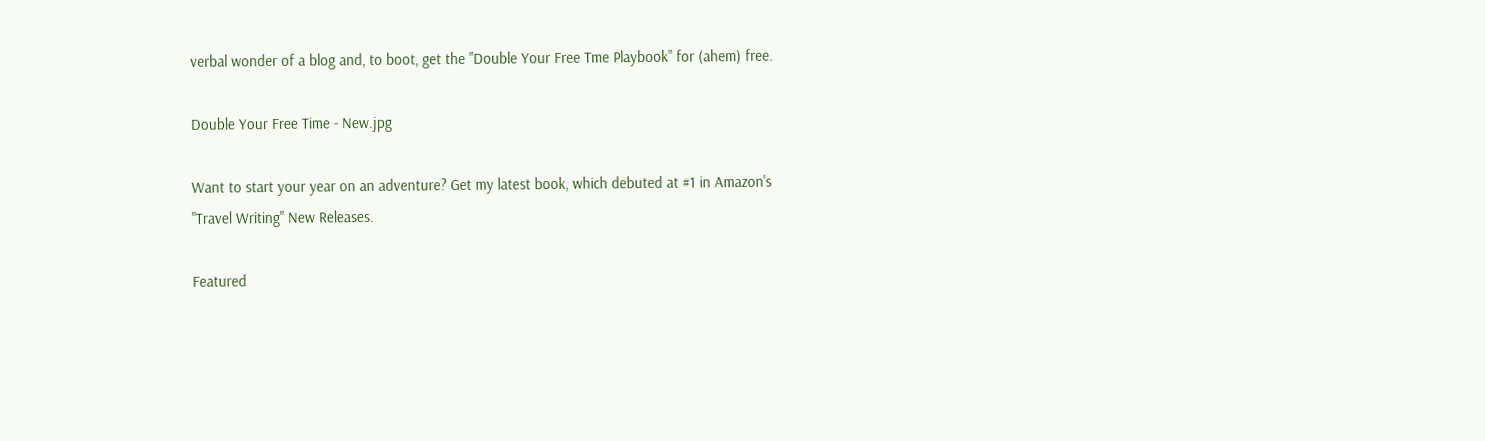verbal wonder of a blog and, to boot, get the "Double Your Free Tme Playbook" for (ahem) free.

Double Your Free Time - New.jpg

Want to start your year on an adventure? Get my latest book, which debuted at #1 in Amazon's "Travel Writing" New Releases.

Featured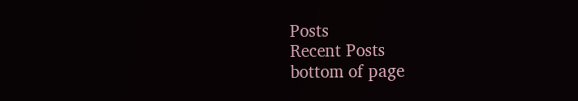Posts
Recent Posts
bottom of page